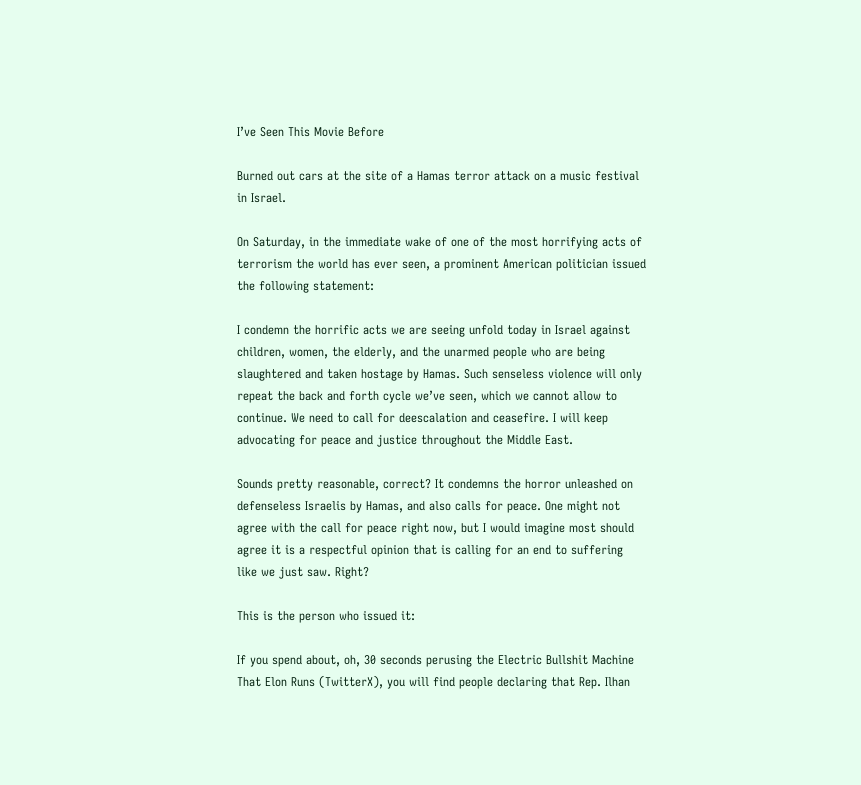I’ve Seen This Movie Before

Burned out cars at the site of a Hamas terror attack on a music festival in Israel.

On Saturday, in the immediate wake of one of the most horrifying acts of terrorism the world has ever seen, a prominent American politician issued the following statement:

I condemn the horrific acts we are seeing unfold today in Israel against children, women, the elderly, and the unarmed people who are being slaughtered and taken hostage by Hamas. Such senseless violence will only repeat the back and forth cycle we’ve seen, which we cannot allow to continue. We need to call for deescalation and ceasefire. I will keep advocating for peace and justice throughout the Middle East.

Sounds pretty reasonable, correct? It condemns the horror unleashed on defenseless Israelis by Hamas, and also calls for peace. One might not agree with the call for peace right now, but I would imagine most should agree it is a respectful opinion that is calling for an end to suffering like we just saw. Right?

This is the person who issued it:

If you spend about, oh, 30 seconds perusing the Electric Bullshit Machine That Elon Runs (TwitterX), you will find people declaring that Rep. Ilhan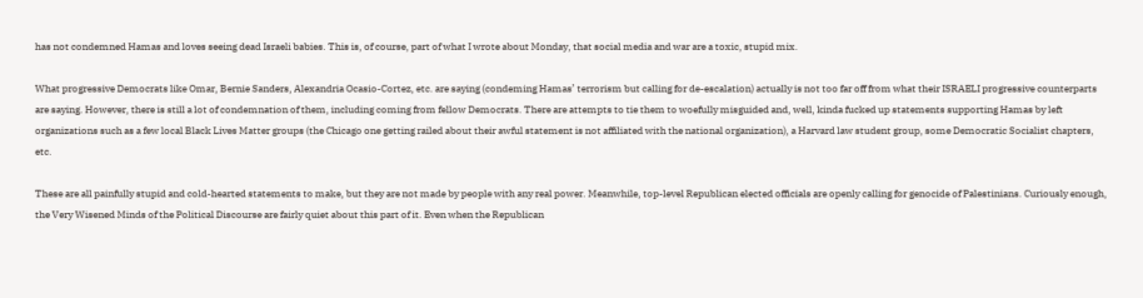has not condemned Hamas and loves seeing dead Israeli babies. This is, of course, part of what I wrote about Monday, that social media and war are a toxic, stupid mix.

What progressive Democrats like Omar, Bernie Sanders, Alexandria Ocasio-Cortez, etc. are saying (condeming Hamas’ terrorism but calling for de-escalation) actually is not too far off from what their ISRAELI progressive counterparts are saying. However, there is still a lot of condemnation of them, including coming from fellow Democrats. There are attempts to tie them to woefully misguided and, well, kinda fucked up statements supporting Hamas by left organizations such as a few local Black Lives Matter groups (the Chicago one getting railed about their awful statement is not affiliated with the national organization), a Harvard law student group, some Democratic Socialist chapters, etc.

These are all painfully stupid and cold-hearted statements to make, but they are not made by people with any real power. Meanwhile, top-level Republican elected officials are openly calling for genocide of Palestinians. Curiously enough, the Very Wisened Minds of the Political Discourse are fairly quiet about this part of it. Even when the Republican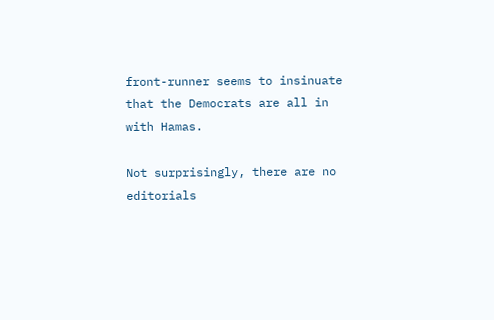front-runner seems to insinuate that the Democrats are all in with Hamas.

Not surprisingly, there are no editorials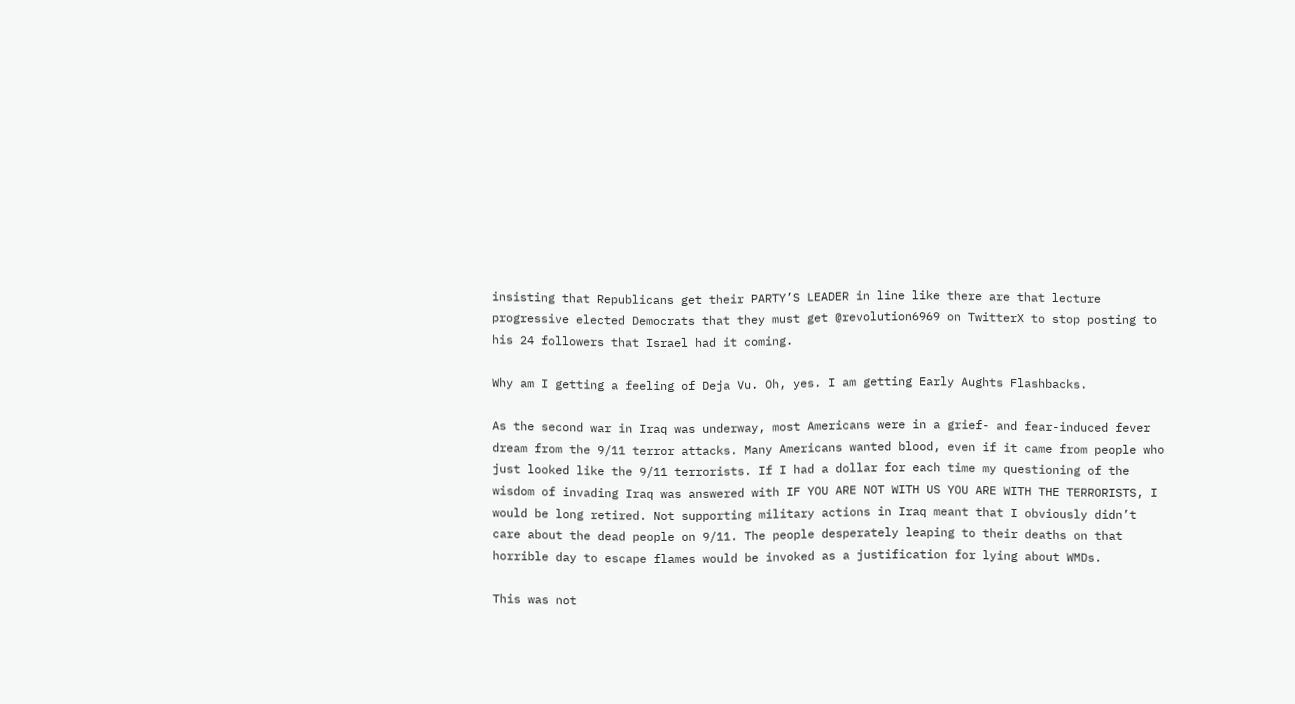insisting that Republicans get their PARTY’S LEADER in line like there are that lecture progressive elected Democrats that they must get @revolution6969 on TwitterX to stop posting to his 24 followers that Israel had it coming.

Why am I getting a feeling of Deja Vu. Oh, yes. I am getting Early Aughts Flashbacks.

As the second war in Iraq was underway, most Americans were in a grief- and fear-induced fever dream from the 9/11 terror attacks. Many Americans wanted blood, even if it came from people who just looked like the 9/11 terrorists. If I had a dollar for each time my questioning of the wisdom of invading Iraq was answered with IF YOU ARE NOT WITH US YOU ARE WITH THE TERRORISTS, I would be long retired. Not supporting military actions in Iraq meant that I obviously didn’t care about the dead people on 9/11. The people desperately leaping to their deaths on that horrible day to escape flames would be invoked as a justification for lying about WMDs.

This was not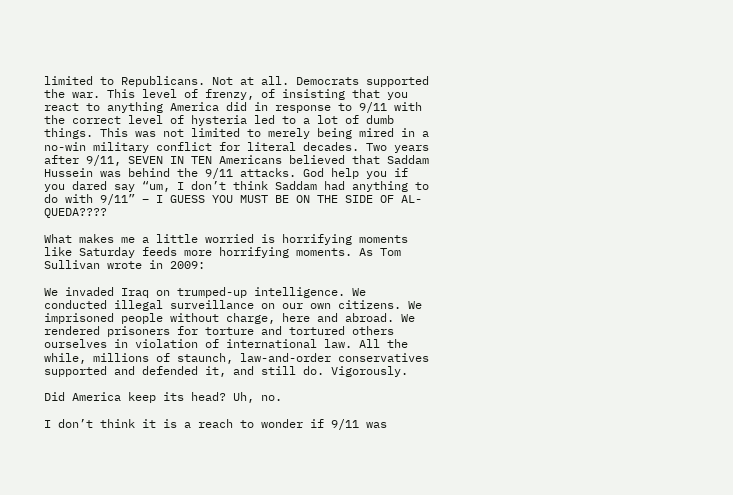limited to Republicans. Not at all. Democrats supported the war. This level of frenzy, of insisting that you react to anything America did in response to 9/11 with the correct level of hysteria led to a lot of dumb things. This was not limited to merely being mired in a no-win military conflict for literal decades. Two years after 9/11, SEVEN IN TEN Americans believed that Saddam Hussein was behind the 9/11 attacks. God help you if you dared say “um, I don’t think Saddam had anything to do with 9/11” – I GUESS YOU MUST BE ON THE SIDE OF AL-QUEDA????

What makes me a little worried is horrifying moments like Saturday feeds more horrifying moments. As Tom Sullivan wrote in 2009:

We invaded Iraq on trumped-up intelligence. We conducted illegal surveillance on our own citizens. We imprisoned people without charge, here and abroad. We rendered prisoners for torture and tortured others ourselves in violation of international law. All the while, millions of staunch, law-and-order conservatives supported and defended it, and still do. Vigorously.

Did America keep its head? Uh, no.

I don’t think it is a reach to wonder if 9/11 was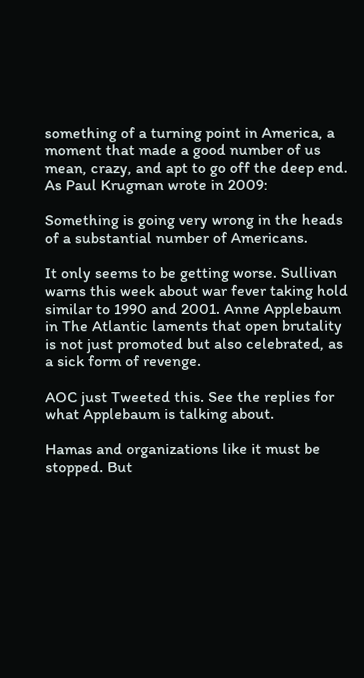something of a turning point in America, a moment that made a good number of us mean, crazy, and apt to go off the deep end. As Paul Krugman wrote in 2009:

Something is going very wrong in the heads of a substantial number of Americans.

It only seems to be getting worse. Sullivan warns this week about war fever taking hold similar to 1990 and 2001. Anne Applebaum in The Atlantic laments that open brutality is not just promoted but also celebrated, as a sick form of revenge.

AOC just Tweeted this. See the replies for what Applebaum is talking about.

Hamas and organizations like it must be stopped. But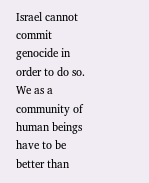Israel cannot commit genocide in order to do so. We as a community of human beings have to be better than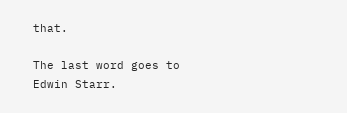that.

The last word goes to Edwin Starr.